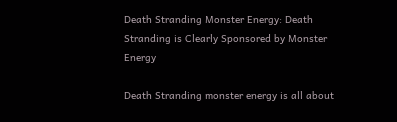Death Stranding Monster Energy: Death Stranding is Clearly Sponsored by Monster Energy

Death Stranding monster energy is all about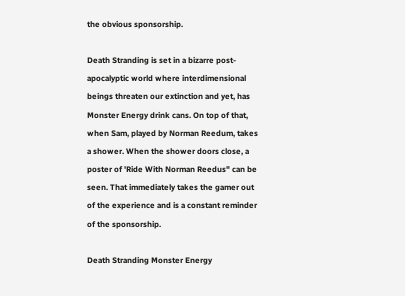the obvious sponsorship.

Death Stranding is set in a bizarre post-apocalyptic world where interdimensional beings threaten our extinction and yet, has Monster Energy drink cans. On top of that, when Sam, played by Norman Reedum, takes a shower. When the shower doors close, a poster of 'Ride With Norman Reedus" can be seen. That immediately takes the gamer out of the experience and is a constant reminder of the sponsorship.

Death Stranding Monster Energy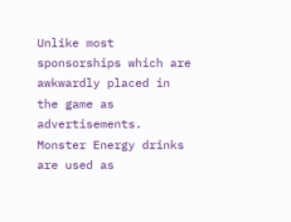Unlike most sponsorships which are awkwardly placed in the game as advertisements. Monster Energy drinks are used as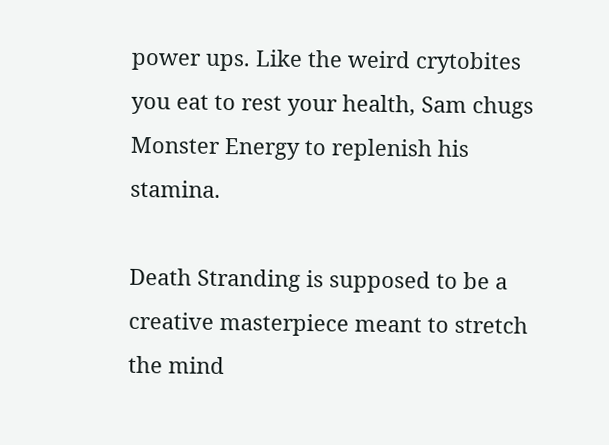power ups. Like the weird crytobites you eat to rest your health, Sam chugs Monster Energy to replenish his stamina.

Death Stranding is supposed to be a creative masterpiece meant to stretch the mind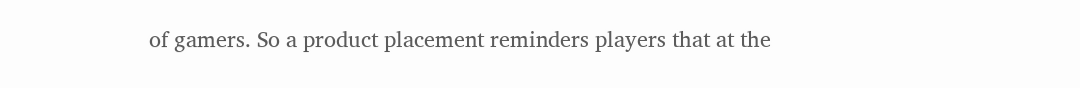of gamers. So a product placement reminders players that at the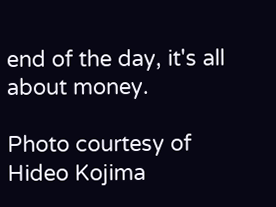end of the day, it's all about money.

Photo courtesy of Hideo Kojima